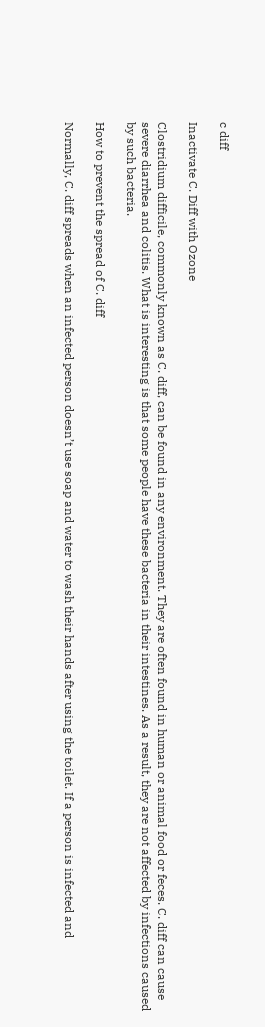c diff

Inactivate C. Diff with Ozone

Clostridium difficile, commonly known as C. diff, can be found in any environment. They are often found in human or animal food or feces. C. diff can cause severe diarrhea and colitis. What is interesting is that some people have these bacteria in their intestines. As a result, they are not affected by infections caused by such bacteria.

How to prevent the spread of C. diff

Normally, C. diff spreads when an infected person doesn’t use soap and water to wash their hands after using the toilet. If a person is infected and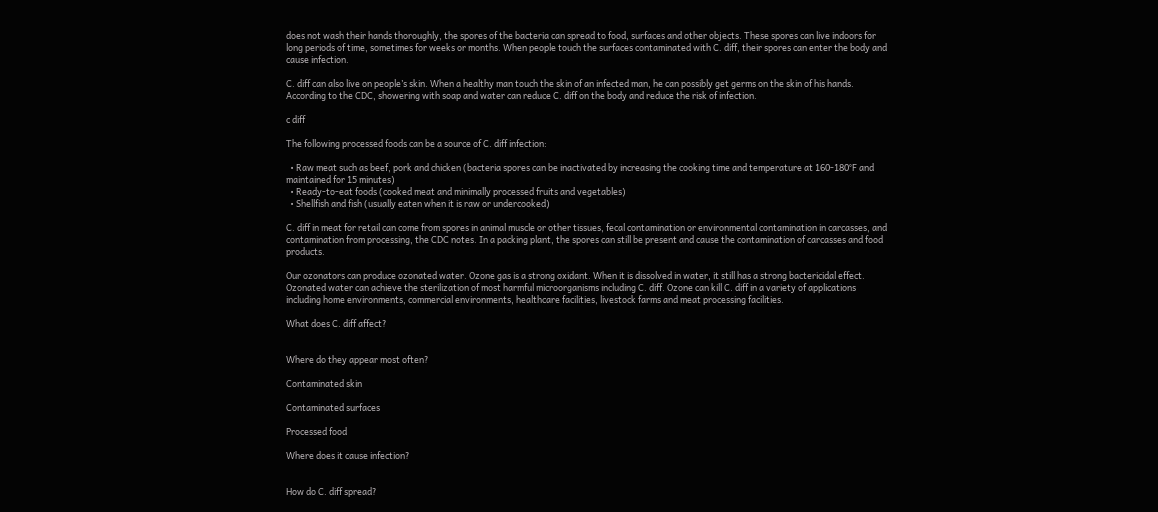does not wash their hands thoroughly, the spores of the bacteria can spread to food, surfaces and other objects. These spores can live indoors for long periods of time, sometimes for weeks or months. When people touch the surfaces contaminated with C. diff, their spores can enter the body and cause infection.

C. diff can also live on people’s skin. When a healthy man touch the skin of an infected man, he can possibly get germs on the skin of his hands. According to the CDC, showering with soap and water can reduce C. diff on the body and reduce the risk of infection.

c diff

The following processed foods can be a source of C. diff infection:

  • Raw meat such as beef, pork and chicken (bacteria spores can be inactivated by increasing the cooking time and temperature at 160-180°F and maintained for 15 minutes)
  • Ready-to-eat foods (cooked meat and minimally processed fruits and vegetables)
  • Shellfish and fish (usually eaten when it is raw or undercooked)

C. diff in meat for retail can come from spores in animal muscle or other tissues, fecal contamination or environmental contamination in carcasses, and contamination from processing, the CDC notes. In a packing plant, the spores can still be present and cause the contamination of carcasses and food products.

Our ozonators can produce ozonated water. Ozone gas is a strong oxidant. When it is dissolved in water, it still has a strong bactericidal effect. Ozonated water can achieve the sterilization of most harmful microorganisms including C. diff. Ozone can kill C. diff in a variety of applications including home environments, commercial environments, healthcare facilities, livestock farms and meat processing facilities.

What does C. diff affect?


Where do they appear most often?

Contaminated skin

Contaminated surfaces

Processed food

Where does it cause infection?


How do C. diff spread?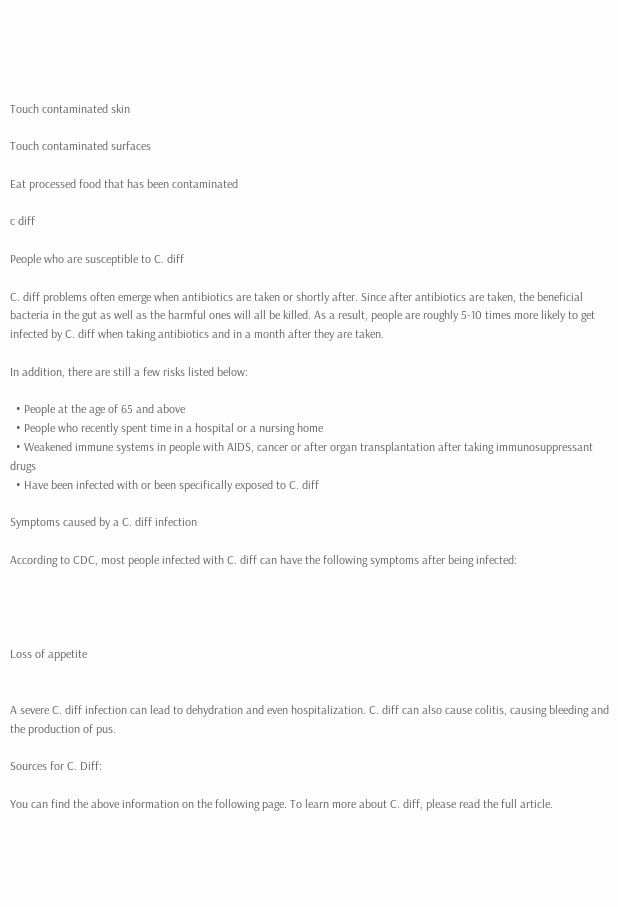Touch contaminated skin

Touch contaminated surfaces

Eat processed food that has been contaminated

c diff

People who are susceptible to C. diff

C. diff problems often emerge when antibiotics are taken or shortly after. Since after antibiotics are taken, the beneficial bacteria in the gut as well as the harmful ones will all be killed. As a result, people are roughly 5-10 times more likely to get infected by C. diff when taking antibiotics and in a month after they are taken.

In addition, there are still a few risks listed below:

  • People at the age of 65 and above
  • People who recently spent time in a hospital or a nursing home
  • Weakened immune systems in people with AIDS, cancer or after organ transplantation after taking immunosuppressant drugs
  • Have been infected with or been specifically exposed to C. diff

Symptoms caused by a C. diff infection

According to CDC, most people infected with C. diff can have the following symptoms after being infected:




Loss of appetite


A severe C. diff infection can lead to dehydration and even hospitalization. C. diff can also cause colitis, causing bleeding and the production of pus.

Sources for C. Diff:

You can find the above information on the following page. To learn more about C. diff, please read the full article.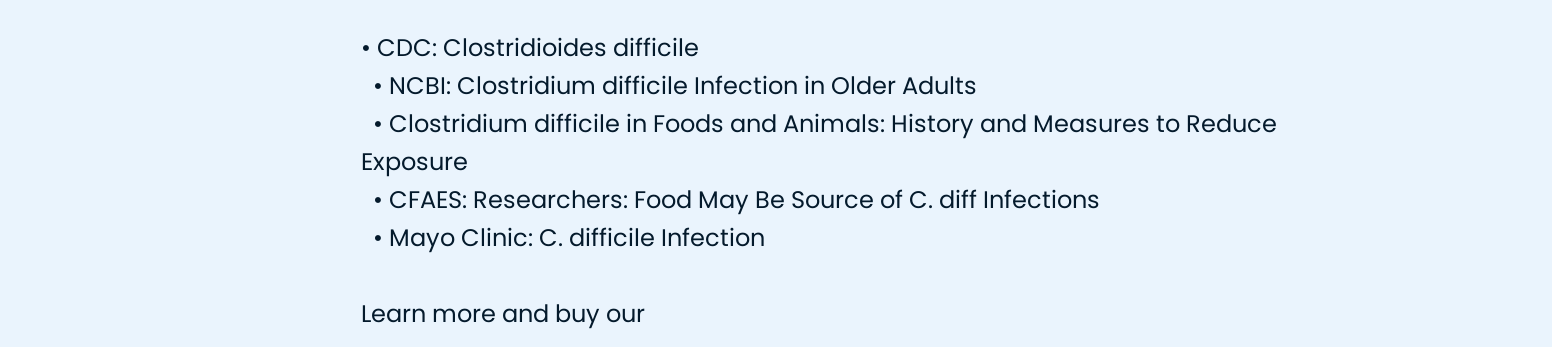• CDC: Clostridioides difficile
  • NCBI: Clostridium difficile Infection in Older Adults
  • Clostridium difficile in Foods and Animals: History and Measures to Reduce Exposure
  • CFAES: Researchers: Food May Be Source of C. diff Infections
  • Mayo Clinic: C. difficile Infection

Learn more and buy our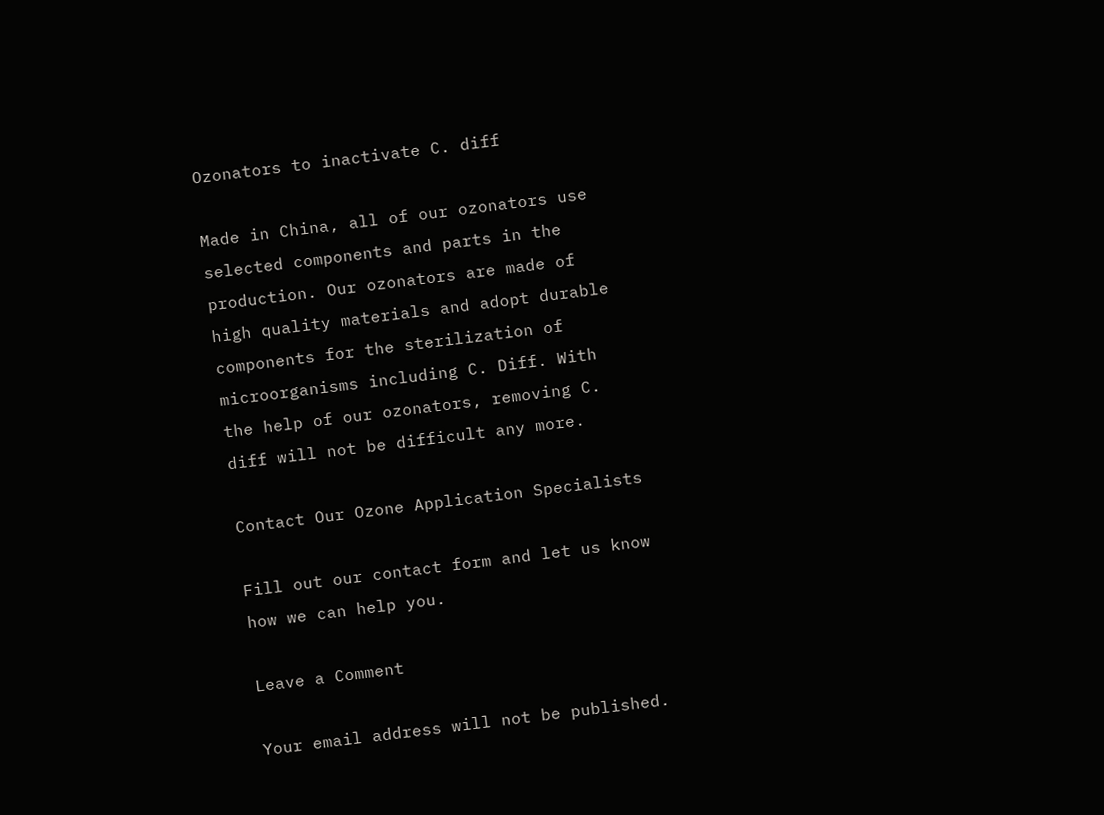Ozonators to inactivate C. diff

Made in China, all of our ozonators use selected components and parts in the production. Our ozonators are made of high quality materials and adopt durable components for the sterilization of microorganisms including C. Diff. With the help of our ozonators, removing C. diff will not be difficult any more.

Contact Our Ozone Application Specialists

Fill out our contact form and let us know how we can help you.

Leave a Comment

Your email address will not be published.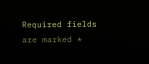Required fields are marked *